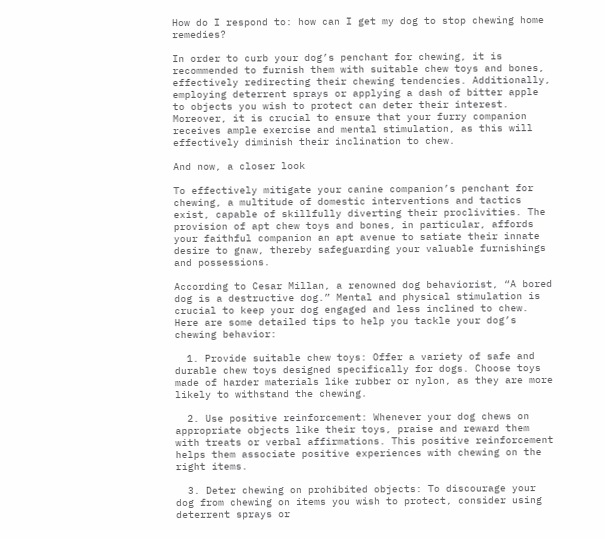How do I respond to: how can I get my dog to stop chewing home remedies?

In order to curb your dog’s penchant for chewing, it is recommended to furnish them with suitable chew toys and bones, effectively redirecting their chewing tendencies. Additionally, employing deterrent sprays or applying a dash of bitter apple to objects you wish to protect can deter their interest. Moreover, it is crucial to ensure that your furry companion receives ample exercise and mental stimulation, as this will effectively diminish their inclination to chew.

And now, a closer look

To effectively mitigate your canine companion’s penchant for chewing, a multitude of domestic interventions and tactics exist, capable of skillfully diverting their proclivities. The provision of apt chew toys and bones, in particular, affords your faithful companion an apt avenue to satiate their innate desire to gnaw, thereby safeguarding your valuable furnishings and possessions.

According to Cesar Millan, a renowned dog behaviorist, “A bored dog is a destructive dog.” Mental and physical stimulation is crucial to keep your dog engaged and less inclined to chew. Here are some detailed tips to help you tackle your dog’s chewing behavior:

  1. Provide suitable chew toys: Offer a variety of safe and durable chew toys designed specifically for dogs. Choose toys made of harder materials like rubber or nylon, as they are more likely to withstand the chewing.

  2. Use positive reinforcement: Whenever your dog chews on appropriate objects like their toys, praise and reward them with treats or verbal affirmations. This positive reinforcement helps them associate positive experiences with chewing on the right items.

  3. Deter chewing on prohibited objects: To discourage your dog from chewing on items you wish to protect, consider using deterrent sprays or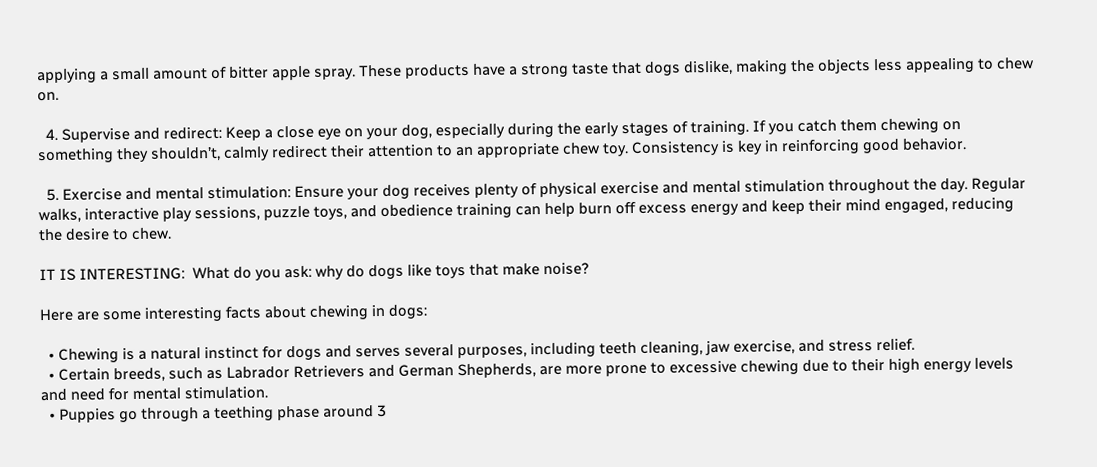applying a small amount of bitter apple spray. These products have a strong taste that dogs dislike, making the objects less appealing to chew on.

  4. Supervise and redirect: Keep a close eye on your dog, especially during the early stages of training. If you catch them chewing on something they shouldn’t, calmly redirect their attention to an appropriate chew toy. Consistency is key in reinforcing good behavior.

  5. Exercise and mental stimulation: Ensure your dog receives plenty of physical exercise and mental stimulation throughout the day. Regular walks, interactive play sessions, puzzle toys, and obedience training can help burn off excess energy and keep their mind engaged, reducing the desire to chew.

IT IS INTERESTING:  What do you ask: why do dogs like toys that make noise?

Here are some interesting facts about chewing in dogs:

  • Chewing is a natural instinct for dogs and serves several purposes, including teeth cleaning, jaw exercise, and stress relief.
  • Certain breeds, such as Labrador Retrievers and German Shepherds, are more prone to excessive chewing due to their high energy levels and need for mental stimulation.
  • Puppies go through a teething phase around 3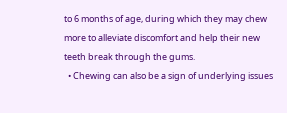to 6 months of age, during which they may chew more to alleviate discomfort and help their new teeth break through the gums.
  • Chewing can also be a sign of underlying issues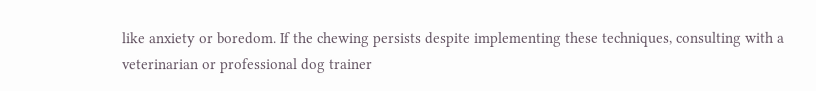like anxiety or boredom. If the chewing persists despite implementing these techniques, consulting with a veterinarian or professional dog trainer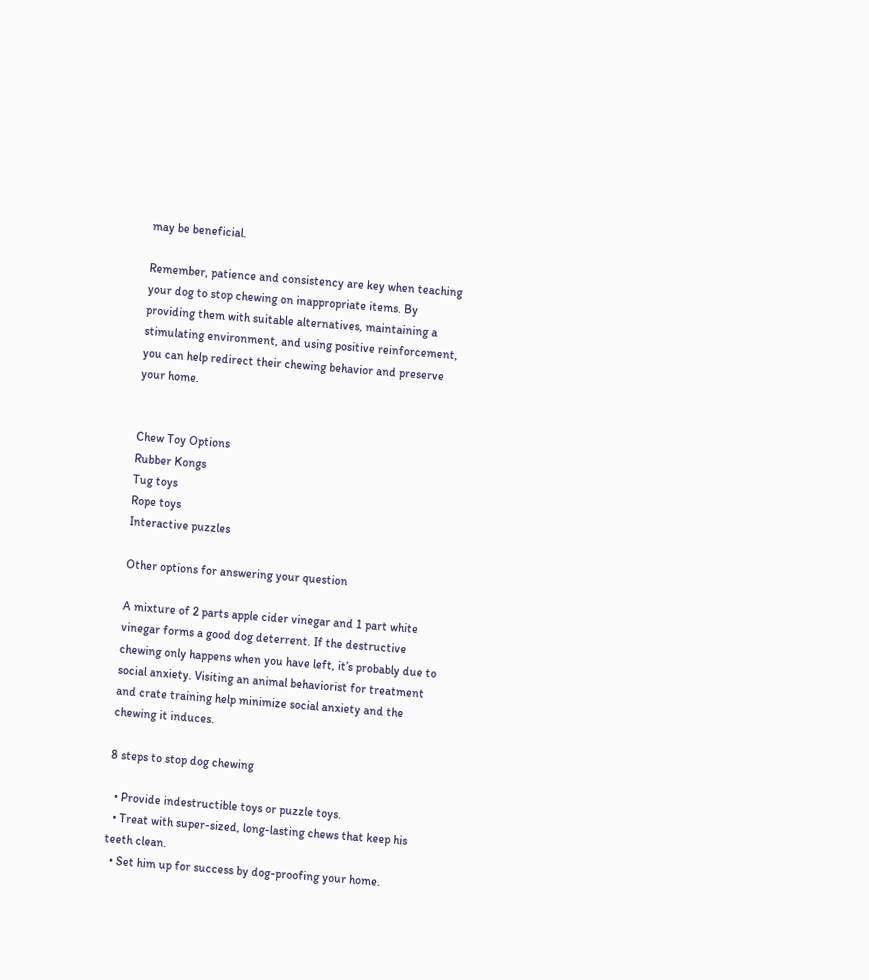may be beneficial.

Remember, patience and consistency are key when teaching your dog to stop chewing on inappropriate items. By providing them with suitable alternatives, maintaining a stimulating environment, and using positive reinforcement, you can help redirect their chewing behavior and preserve your home.


Chew Toy Options
Rubber Kongs
Tug toys
Rope toys
Interactive puzzles

Other options for answering your question

A mixture of 2 parts apple cider vinegar and 1 part white vinegar forms a good dog deterrent. If the destructive chewing only happens when you have left, it’s probably due to social anxiety. Visiting an animal behaviorist for treatment and crate training help minimize social anxiety and the chewing it induces.

8 steps to stop dog chewing

  • Provide indestructible toys or puzzle toys.
  • Treat with super-sized, long-lasting chews that keep his teeth clean.
  • Set him up for success by dog-proofing your home.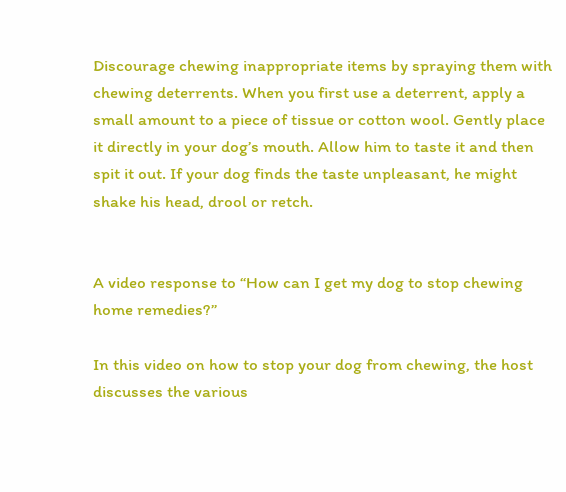Discourage chewing inappropriate items by spraying them with chewing deterrents. When you first use a deterrent, apply a small amount to a piece of tissue or cotton wool. Gently place it directly in your dog’s mouth. Allow him to taste it and then spit it out. If your dog finds the taste unpleasant, he might shake his head, drool or retch.


A video response to “How can I get my dog to stop chewing home remedies?”

In this video on how to stop your dog from chewing, the host discusses the various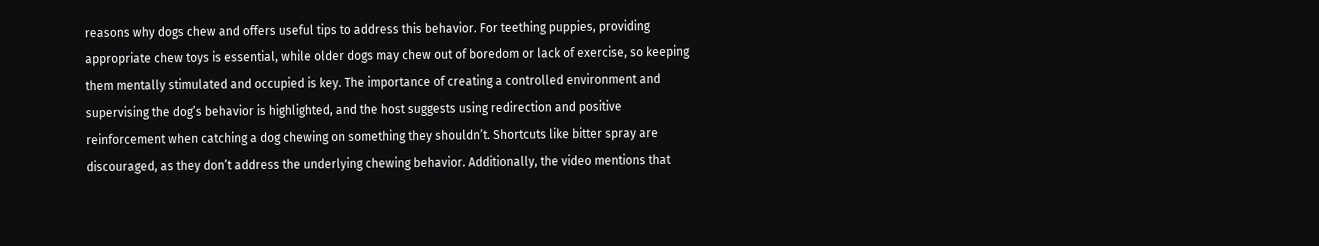reasons why dogs chew and offers useful tips to address this behavior. For teething puppies, providing appropriate chew toys is essential, while older dogs may chew out of boredom or lack of exercise, so keeping them mentally stimulated and occupied is key. The importance of creating a controlled environment and supervising the dog’s behavior is highlighted, and the host suggests using redirection and positive reinforcement when catching a dog chewing on something they shouldn’t. Shortcuts like bitter spray are discouraged, as they don’t address the underlying chewing behavior. Additionally, the video mentions that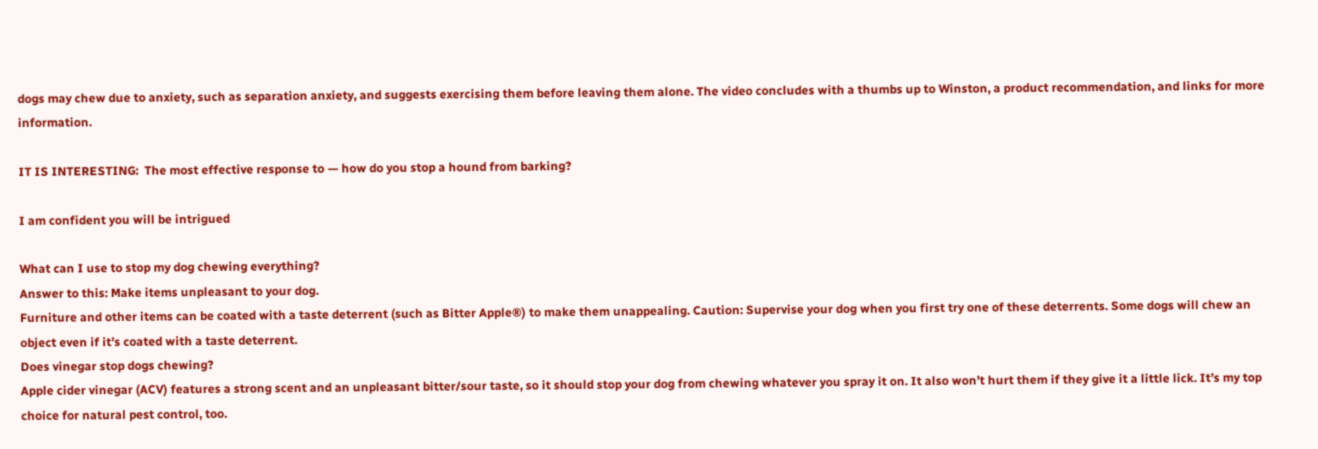dogs may chew due to anxiety, such as separation anxiety, and suggests exercising them before leaving them alone. The video concludes with a thumbs up to Winston, a product recommendation, and links for more information.

IT IS INTERESTING:  The most effective response to — how do you stop a hound from barking?

I am confident you will be intrigued

What can I use to stop my dog chewing everything?
Answer to this: Make items unpleasant to your dog.
Furniture and other items can be coated with a taste deterrent (such as Bitter Apple®) to make them unappealing. Caution: Supervise your dog when you first try one of these deterrents. Some dogs will chew an object even if it’s coated with a taste deterrent.
Does vinegar stop dogs chewing?
Apple cider vinegar (ACV) features a strong scent and an unpleasant bitter/sour taste, so it should stop your dog from chewing whatever you spray it on. It also won’t hurt them if they give it a little lick. It’s my top choice for natural pest control, too.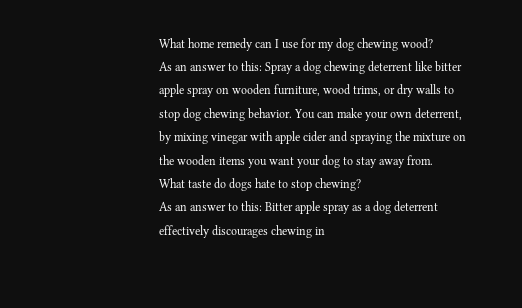What home remedy can I use for my dog chewing wood?
As an answer to this: Spray a dog chewing deterrent like bitter apple spray on wooden furniture, wood trims, or dry walls to stop dog chewing behavior. You can make your own deterrent, by mixing vinegar with apple cider and spraying the mixture on the wooden items you want your dog to stay away from.
What taste do dogs hate to stop chewing?
As an answer to this: Bitter apple spray as a dog deterrent effectively discourages chewing in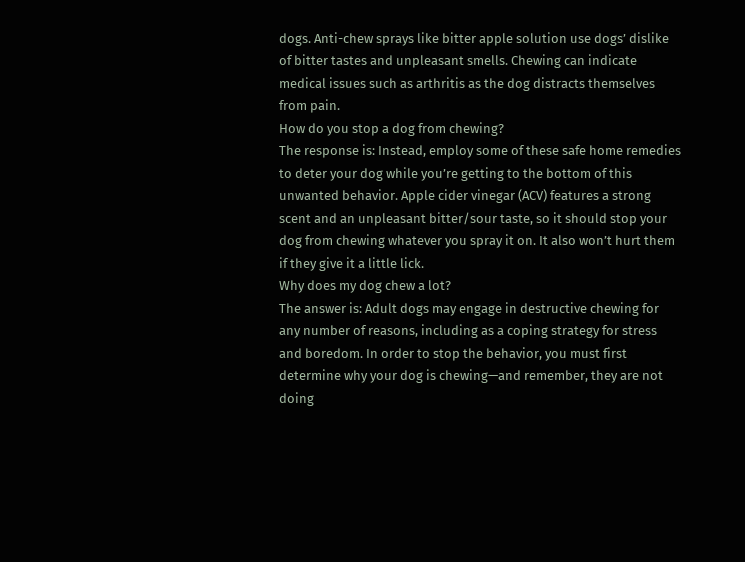dogs. Anti-chew sprays like bitter apple solution use dogs’ dislike of bitter tastes and unpleasant smells. Chewing can indicate medical issues such as arthritis as the dog distracts themselves from pain.
How do you stop a dog from chewing?
The response is: Instead, employ some of these safe home remedies to deter your dog while you’re getting to the bottom of this unwanted behavior. Apple cider vinegar (ACV) features a strong scent and an unpleasant bitter/sour taste, so it should stop your dog from chewing whatever you spray it on. It also won’t hurt them if they give it a little lick.
Why does my dog chew a lot?
The answer is: Adult dogs may engage in destructive chewing for any number of reasons, including as a coping strategy for stress and boredom. In order to stop the behavior, you must first determine why your dog is chewing—and remember, they are not doing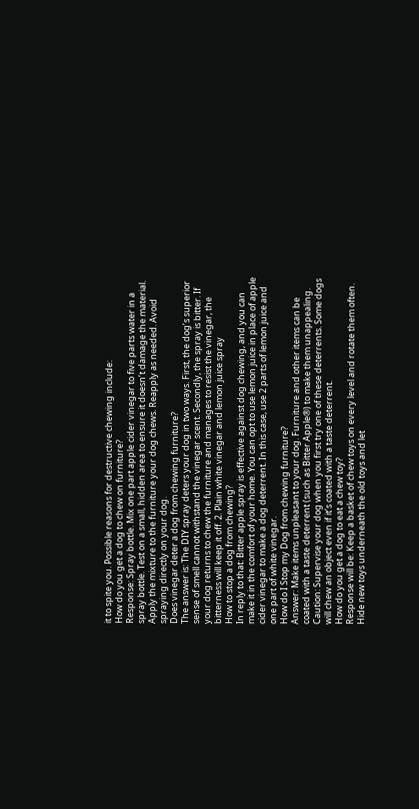it to spite you. Possible reasons for destructive chewing include:
How do you get a dog to chew on furniture?
Response: Spray bottle. Mix one part apple cider vinegar to five parts water in a spray bottle. Test on a small, hidden area to ensure it doesn’t damage the material. Apply the mixture to the furniture your dog chews. Reapply as needed. Avoid spraying directly on your dog.
Does vinegar deter a dog from chewing furniture?
The answer is: The DIY spray deters your dog in two ways. First, the dog’s superior sense of smell cannot withstand the vinegar scent. Secondly, the spray is bitter. If your dog returns to chew the furniture and manages to resist the vinegar, the bitterness will keep it off. 2. Plain white vinegar and lemon juice spray
How to stop a dog from chewing?
In reply to that: Bitter apple spray is effective against dog chewing, and you can make it in the comfort of your home. You can opt to use lemon juice in place of apple cider vinegar to make a dog deterrent. In this case, use 2 parts of lemon juice and one part of white vinegar.
How do I Stop my Dog from chewing furniture?
Answer: Make items unpleasant to your dog. Furniture and other items can be coated with a taste deterrent (such as Bitter Apple®) to make them unappealing. Caution: Supervise your dog when you first try one of these deterrents. Some dogs will chew an object even if it’s coated with a taste deterrent.
How do you get a dog to eat a chew toy?
Response will be: Keep a basket of chew toys on every level and rotate them often. Hide new toys underneath the old toys and let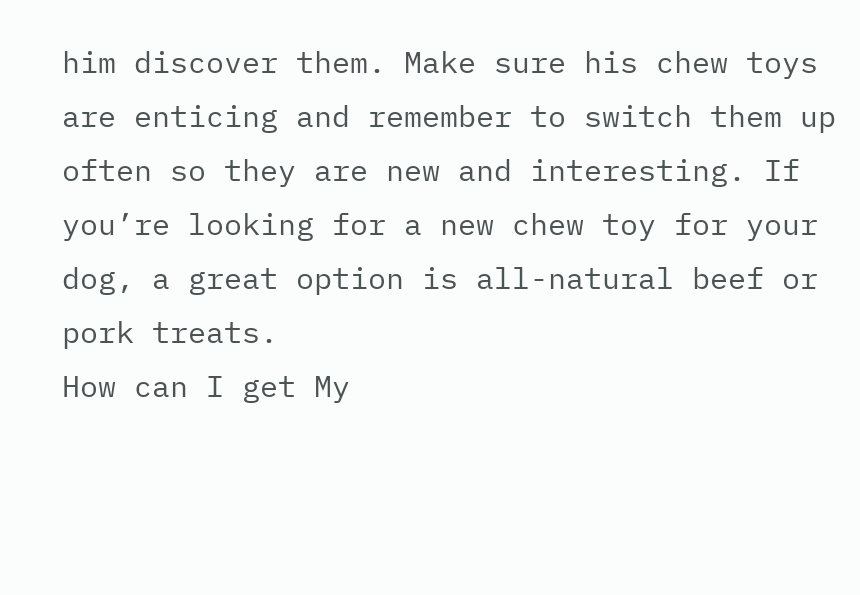him discover them. Make sure his chew toys are enticing and remember to switch them up often so they are new and interesting. If you’re looking for a new chew toy for your dog, a great option is all-natural beef or pork treats.
How can I get My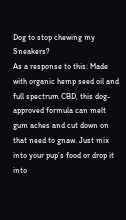Dog to stop chewing my Sneakers?
As a response to this: Made with organic hemp seed oil and full spectrum CBD, this dog-approved formula can melt gum aches and cut down on that need to gnaw. Just mix into your pup’s food or drop it into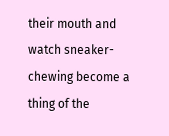their mouth and watch sneaker-chewing become a thing of the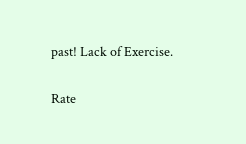past! Lack of Exercise.

Rate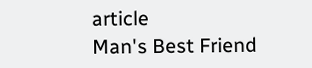article
Man's Best Friend